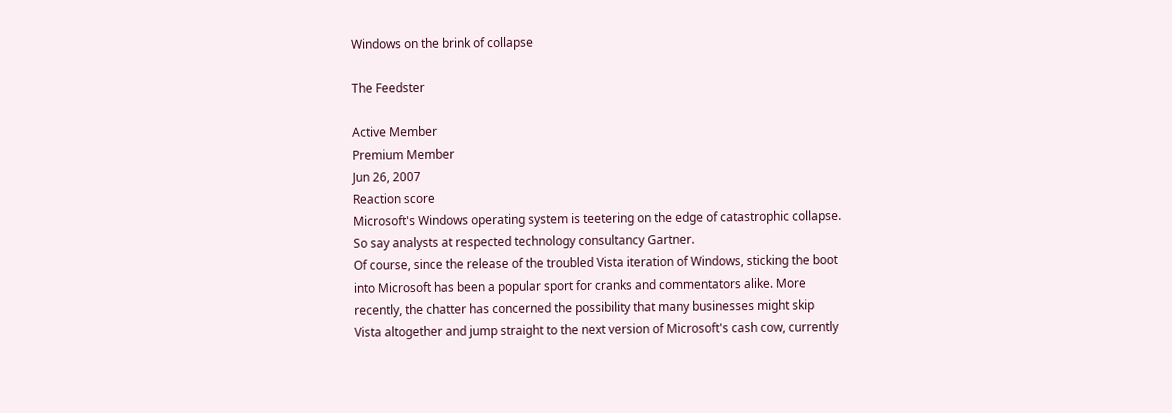Windows on the brink of collapse

The Feedster

Active Member
Premium Member
Jun 26, 2007
Reaction score
Microsoft's Windows operating system is teetering on the edge of catastrophic collapse. So say analysts at respected technology consultancy Gartner.
Of course, since the release of the troubled Vista iteration of Windows, sticking the boot into Microsoft has been a popular sport for cranks and commentators alike. More recently, the chatter has concerned the possibility that many businesses might skip Vista altogether and jump straight to the next version of Microsoft's cash cow, currently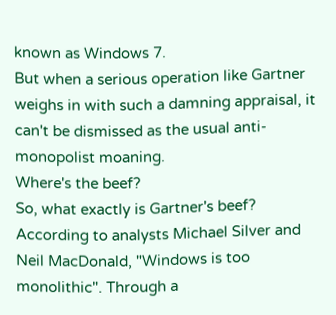known as Windows 7.
But when a serious operation like Gartner weighs in with such a damning appraisal, it can't be dismissed as the usual anti-monopolist moaning.
Where's the beef?
So, what exactly is Gartner's beef? According to analysts Michael Silver and Neil MacDonald, "Windows is too monolithic". Through a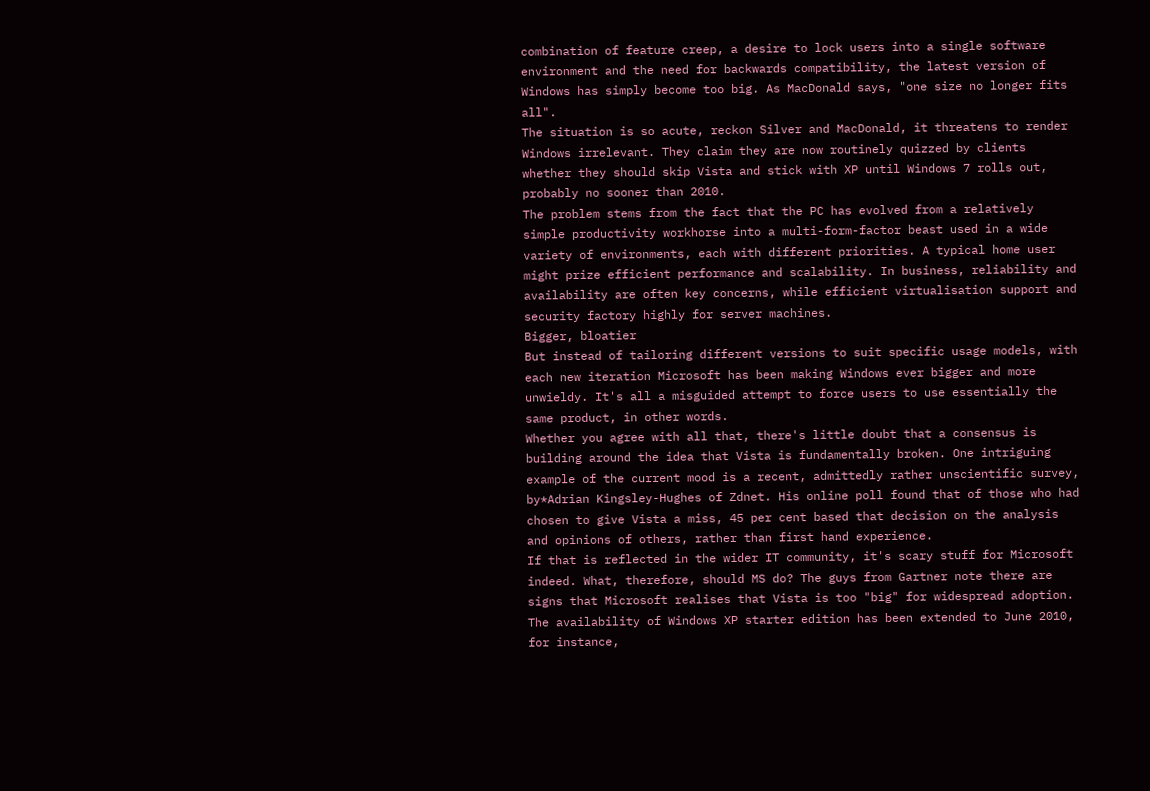combination of feature creep, a desire to lock users into a single software environment and the need for backwards compatibility, the latest version of Windows has simply become too big. As MacDonald says, "one size no longer fits all".
The situation is so acute, reckon Silver and MacDonald, it threatens to render Windows irrelevant. They claim they are now routinely quizzed by clients whether they should skip Vista and stick with XP until Windows 7 rolls out, probably no sooner than 2010.
The problem stems from the fact that the PC has evolved from a relatively simple productivity workhorse into a multi-form-factor beast used in a wide variety of environments, each with different priorities. A typical home user might prize efficient performance and scalability. In business, reliability and availability are often key concerns, while efficient virtualisation support and security factory highly for server machines.
Bigger, bloatier
But instead of tailoring different versions to suit specific usage models, with each new iteration Microsoft has been making Windows ever bigger and more unwieldy. It's all a misguided attempt to force users to use essentially the same product, in other words.
Whether you agree with all that, there's little doubt that a consensus is building around the idea that Vista is fundamentally broken. One intriguing example of the current mood is a recent, admittedly rather unscientific survey, by*Adrian Kingsley-Hughes of Zdnet. His online poll found that of those who had chosen to give Vista a miss, 45 per cent based that decision on the analysis and opinions of others, rather than first hand experience.
If that is reflected in the wider IT community, it's scary stuff for Microsoft indeed. What, therefore, should MS do? The guys from Gartner note there are signs that Microsoft realises that Vista is too "big" for widespread adoption. The availability of Windows XP starter edition has been extended to June 2010, for instance,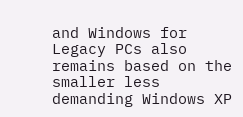and Windows for Legacy PCs also remains based on the smaller less demanding Windows XP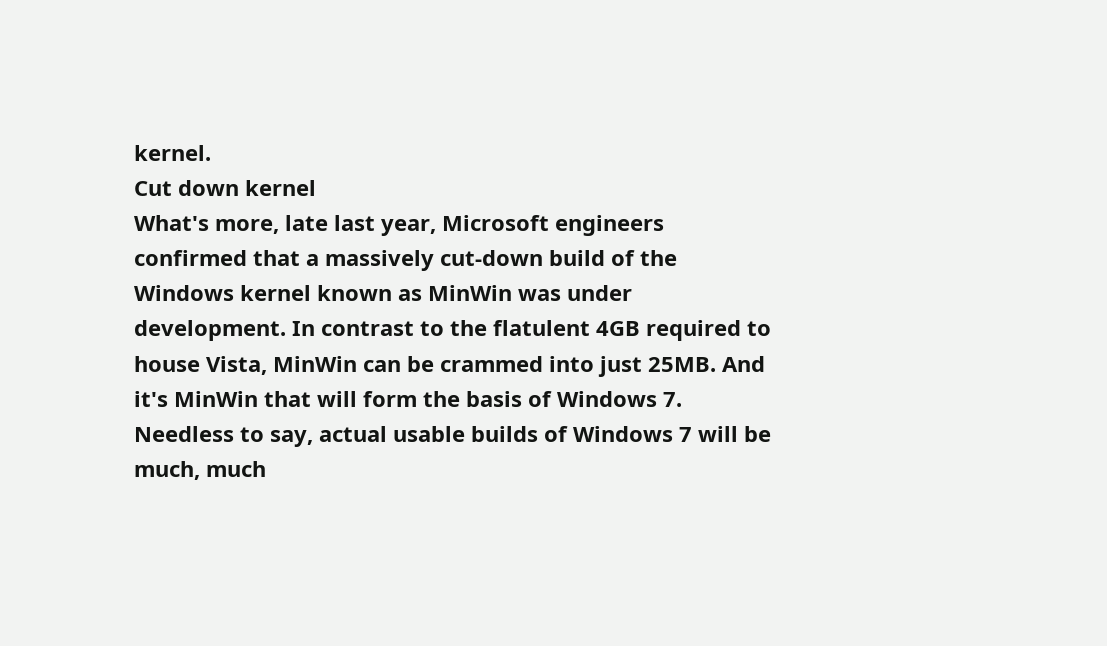kernel.
Cut down kernel
What's more, late last year, Microsoft engineers confirmed that a massively cut-down build of the Windows kernel known as MinWin was under development. In contrast to the flatulent 4GB required to house Vista, MinWin can be crammed into just 25MB. And it's MinWin that will form the basis of Windows 7.
Needless to say, actual usable builds of Windows 7 will be much, much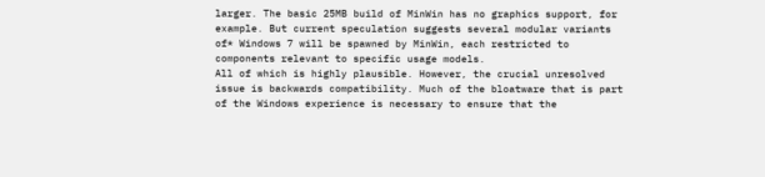larger. The basic 25MB build of MinWin has no graphics support, for example. But current speculation suggests several modular variants of* Windows 7 will be spawned by MinWin, each restricted to components relevant to specific usage models.
All of which is highly plausible. However, the crucial unresolved issue is backwards compatibility. Much of the bloatware that is part of the Windows experience is necessary to ensure that the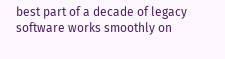best part of a decade of legacy software works smoothly on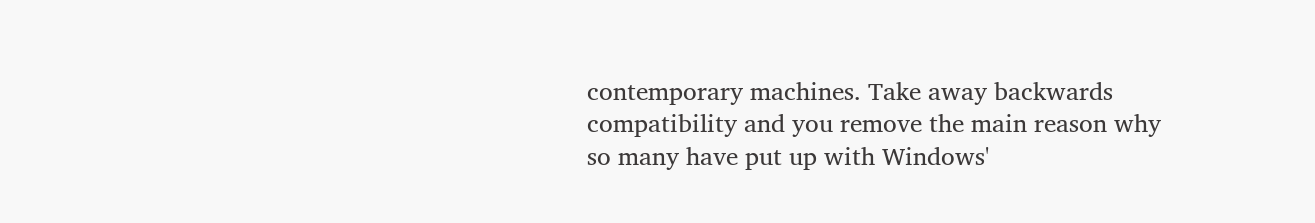contemporary machines. Take away backwards compatibility and you remove the main reason why so many have put up with Windows'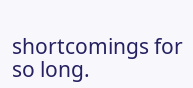shortcomings for so long.